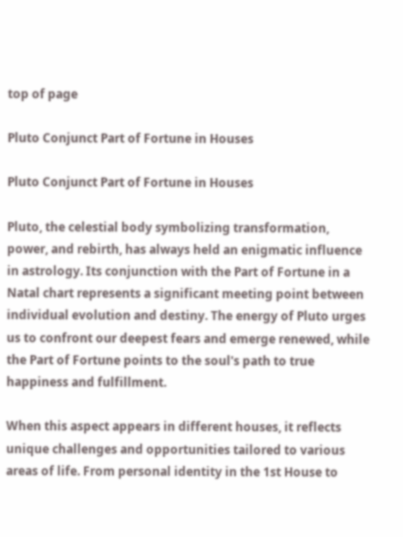top of page

Pluto Conjunct Part of Fortune in Houses

Pluto Conjunct Part of Fortune in Houses

Pluto, the celestial body symbolizing transformation, power, and rebirth, has always held an enigmatic influence in astrology. Its conjunction with the Part of Fortune in a Natal chart represents a significant meeting point between individual evolution and destiny. The energy of Pluto urges us to confront our deepest fears and emerge renewed, while the Part of Fortune points to the soul's path to true happiness and fulfillment.

When this aspect appears in different houses, it reflects unique challenges and opportunities tailored to various areas of life. From personal identity in the 1st House to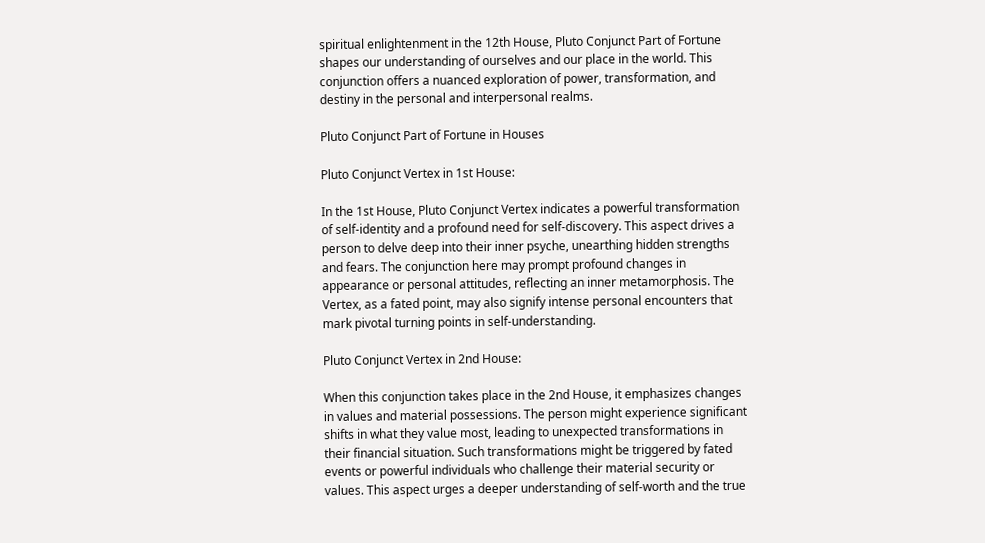spiritual enlightenment in the 12th House, Pluto Conjunct Part of Fortune shapes our understanding of ourselves and our place in the world. This conjunction offers a nuanced exploration of power, transformation, and destiny in the personal and interpersonal realms.

Pluto Conjunct Part of Fortune in Houses

Pluto Conjunct Vertex in 1st House:

In the 1st House, Pluto Conjunct Vertex indicates a powerful transformation of self-identity and a profound need for self-discovery. This aspect drives a person to delve deep into their inner psyche, unearthing hidden strengths and fears. The conjunction here may prompt profound changes in appearance or personal attitudes, reflecting an inner metamorphosis. The Vertex, as a fated point, may also signify intense personal encounters that mark pivotal turning points in self-understanding.

Pluto Conjunct Vertex in 2nd House:

When this conjunction takes place in the 2nd House, it emphasizes changes in values and material possessions. The person might experience significant shifts in what they value most, leading to unexpected transformations in their financial situation. Such transformations might be triggered by fated events or powerful individuals who challenge their material security or values. This aspect urges a deeper understanding of self-worth and the true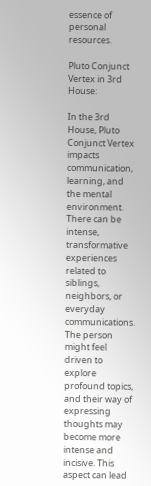essence of personal resources.

Pluto Conjunct Vertex in 3rd House:

In the 3rd House, Pluto Conjunct Vertex impacts communication, learning, and the mental environment. There can be intense, transformative experiences related to siblings, neighbors, or everyday communications. The person might feel driven to explore profound topics, and their way of expressing thoughts may become more intense and incisive. This aspect can lead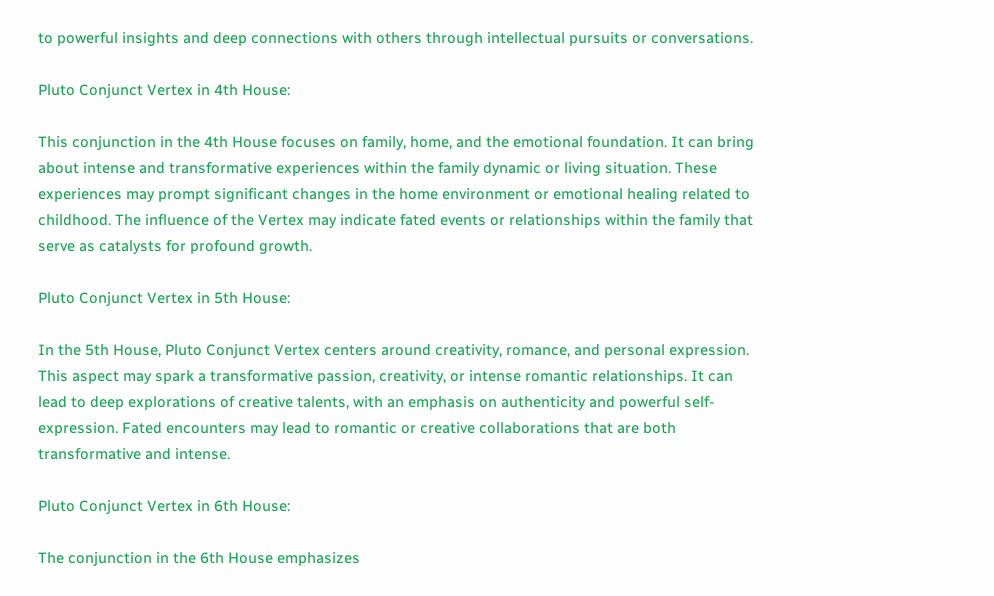to powerful insights and deep connections with others through intellectual pursuits or conversations.

Pluto Conjunct Vertex in 4th House:

This conjunction in the 4th House focuses on family, home, and the emotional foundation. It can bring about intense and transformative experiences within the family dynamic or living situation. These experiences may prompt significant changes in the home environment or emotional healing related to childhood. The influence of the Vertex may indicate fated events or relationships within the family that serve as catalysts for profound growth.

Pluto Conjunct Vertex in 5th House:

In the 5th House, Pluto Conjunct Vertex centers around creativity, romance, and personal expression. This aspect may spark a transformative passion, creativity, or intense romantic relationships. It can lead to deep explorations of creative talents, with an emphasis on authenticity and powerful self-expression. Fated encounters may lead to romantic or creative collaborations that are both transformative and intense.

Pluto Conjunct Vertex in 6th House:

The conjunction in the 6th House emphasizes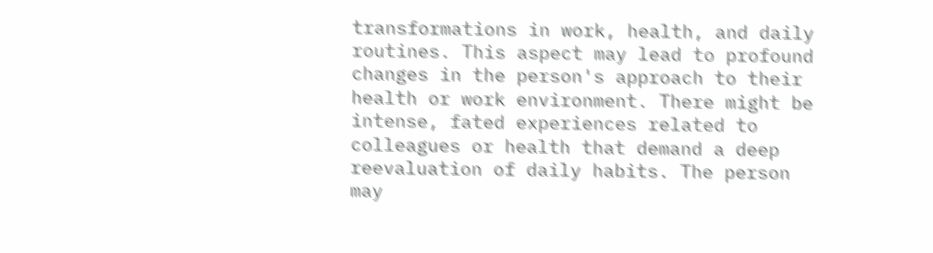transformations in work, health, and daily routines. This aspect may lead to profound changes in the person's approach to their health or work environment. There might be intense, fated experiences related to colleagues or health that demand a deep reevaluation of daily habits. The person may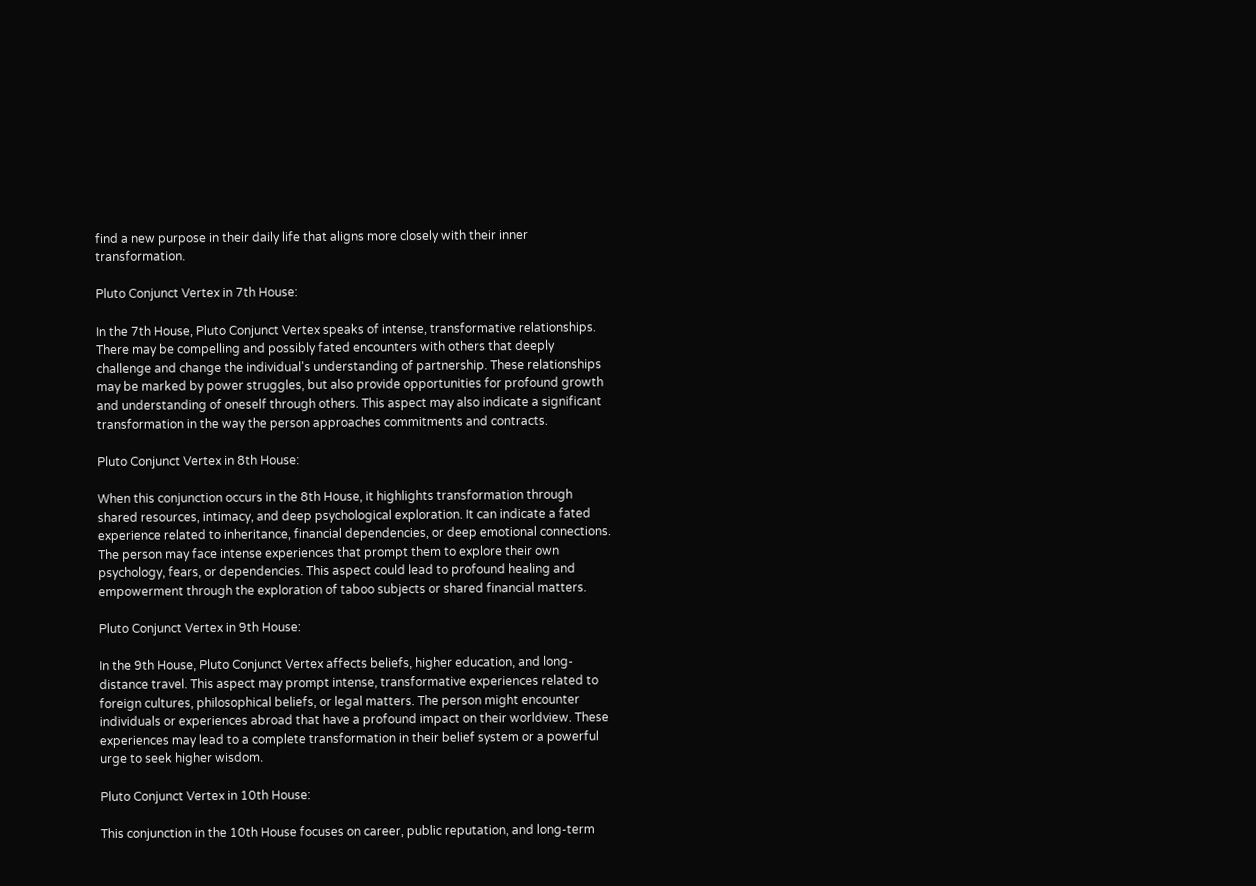find a new purpose in their daily life that aligns more closely with their inner transformation.

Pluto Conjunct Vertex in 7th House:

In the 7th House, Pluto Conjunct Vertex speaks of intense, transformative relationships. There may be compelling and possibly fated encounters with others that deeply challenge and change the individual's understanding of partnership. These relationships may be marked by power struggles, but also provide opportunities for profound growth and understanding of oneself through others. This aspect may also indicate a significant transformation in the way the person approaches commitments and contracts.

Pluto Conjunct Vertex in 8th House:

When this conjunction occurs in the 8th House, it highlights transformation through shared resources, intimacy, and deep psychological exploration. It can indicate a fated experience related to inheritance, financial dependencies, or deep emotional connections. The person may face intense experiences that prompt them to explore their own psychology, fears, or dependencies. This aspect could lead to profound healing and empowerment through the exploration of taboo subjects or shared financial matters.

Pluto Conjunct Vertex in 9th House:

In the 9th House, Pluto Conjunct Vertex affects beliefs, higher education, and long-distance travel. This aspect may prompt intense, transformative experiences related to foreign cultures, philosophical beliefs, or legal matters. The person might encounter individuals or experiences abroad that have a profound impact on their worldview. These experiences may lead to a complete transformation in their belief system or a powerful urge to seek higher wisdom.

Pluto Conjunct Vertex in 10th House:

This conjunction in the 10th House focuses on career, public reputation, and long-term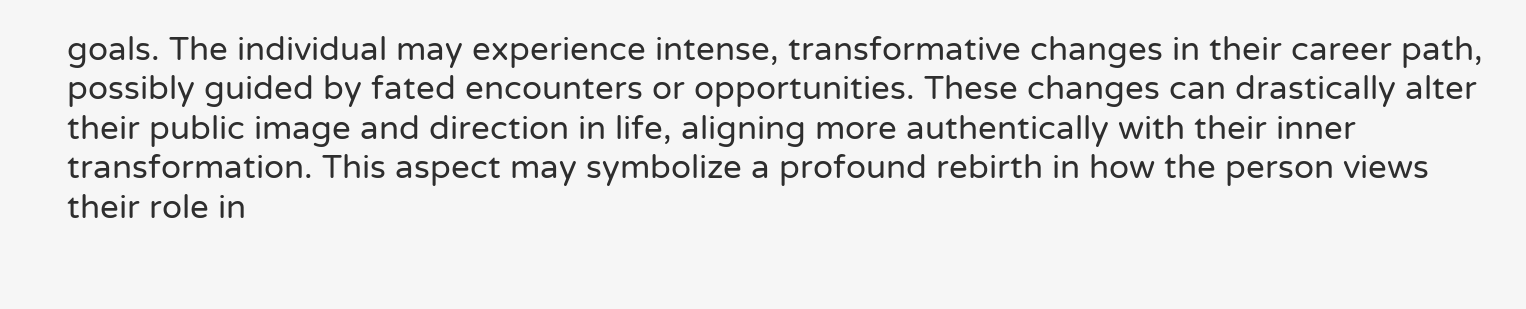goals. The individual may experience intense, transformative changes in their career path, possibly guided by fated encounters or opportunities. These changes can drastically alter their public image and direction in life, aligning more authentically with their inner transformation. This aspect may symbolize a profound rebirth in how the person views their role in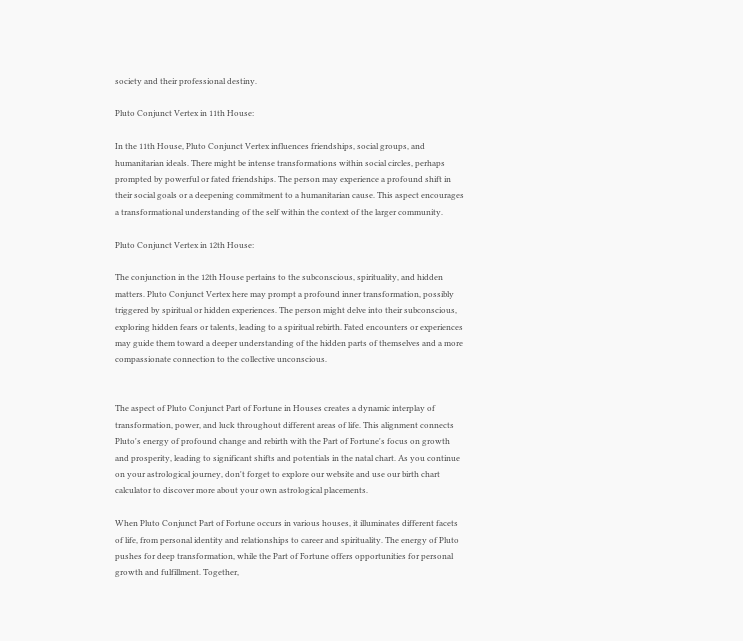society and their professional destiny.

Pluto Conjunct Vertex in 11th House:

In the 11th House, Pluto Conjunct Vertex influences friendships, social groups, and humanitarian ideals. There might be intense transformations within social circles, perhaps prompted by powerful or fated friendships. The person may experience a profound shift in their social goals or a deepening commitment to a humanitarian cause. This aspect encourages a transformational understanding of the self within the context of the larger community.

Pluto Conjunct Vertex in 12th House:

The conjunction in the 12th House pertains to the subconscious, spirituality, and hidden matters. Pluto Conjunct Vertex here may prompt a profound inner transformation, possibly triggered by spiritual or hidden experiences. The person might delve into their subconscious, exploring hidden fears or talents, leading to a spiritual rebirth. Fated encounters or experiences may guide them toward a deeper understanding of the hidden parts of themselves and a more compassionate connection to the collective unconscious.


The aspect of Pluto Conjunct Part of Fortune in Houses creates a dynamic interplay of transformation, power, and luck throughout different areas of life. This alignment connects Pluto's energy of profound change and rebirth with the Part of Fortune's focus on growth and prosperity, leading to significant shifts and potentials in the natal chart. As you continue on your astrological journey, don't forget to explore our website and use our birth chart calculator to discover more about your own astrological placements.

When Pluto Conjunct Part of Fortune occurs in various houses, it illuminates different facets of life, from personal identity and relationships to career and spirituality. The energy of Pluto pushes for deep transformation, while the Part of Fortune offers opportunities for personal growth and fulfillment. Together,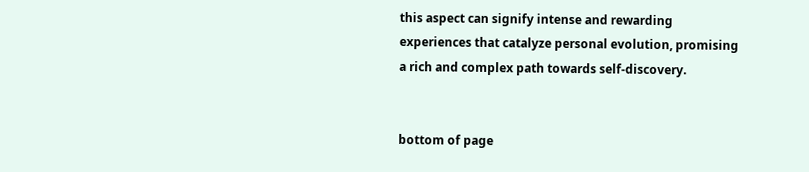this aspect can signify intense and rewarding experiences that catalyze personal evolution, promising a rich and complex path towards self-discovery.


bottom of page